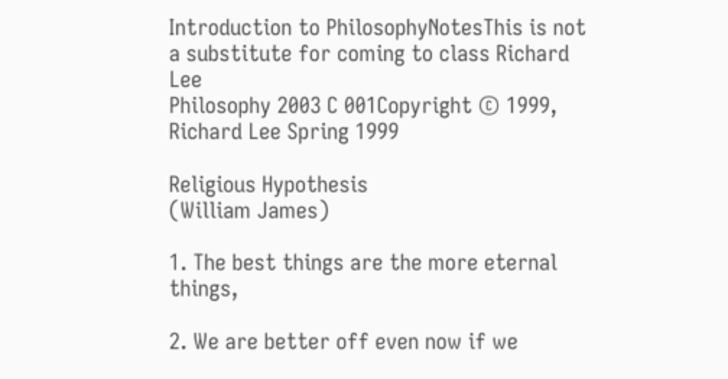Introduction to PhilosophyNotesThis is not a substitute for coming to class Richard Lee
Philosophy 2003 C 001Copyright © 1999, Richard Lee Spring 1999

Religious Hypothesis
(William James)

1. The best things are the more eternal things,

2. We are better off even now if we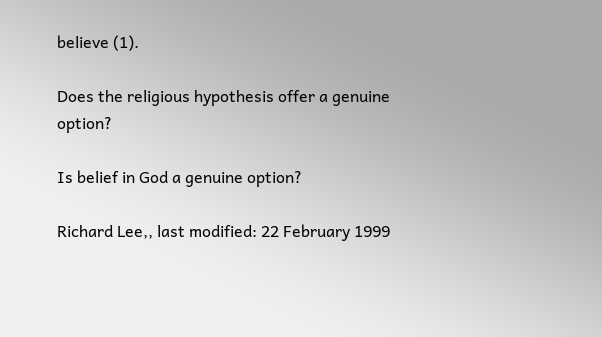believe (1).

Does the religious hypothesis offer a genuine option?

Is belief in God a genuine option?

Richard Lee,, last modified: 22 February 1999